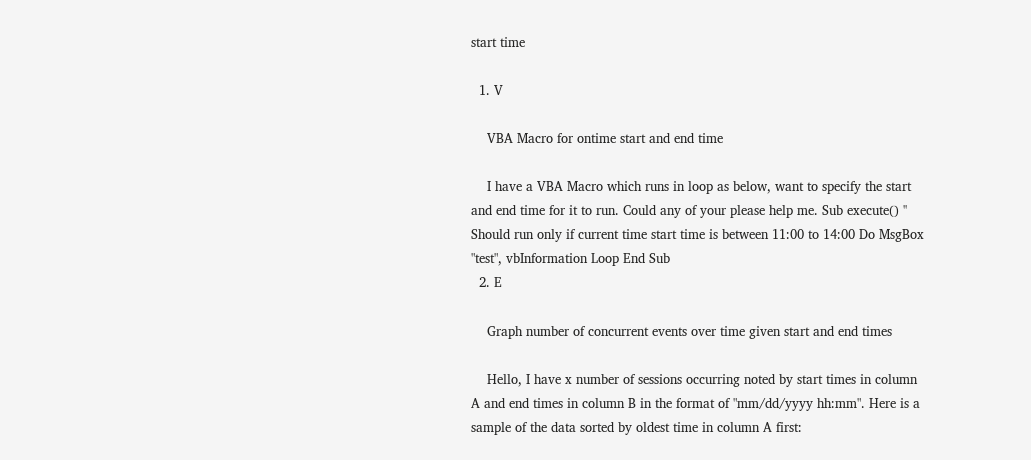start time

  1. V

    VBA Macro for ontime start and end time

    I have a VBA Macro which runs in loop as below, want to specify the start and end time for it to run. Could any of your please help me. Sub execute() '' Should run only if current time start time is between 11:00 to 14:00 Do MsgBox "test", vbInformation Loop End Sub
  2. E

    Graph number of concurrent events over time given start and end times

    Hello, I have x number of sessions occurring noted by start times in column A and end times in column B in the format of "mm/dd/yyyy hh:mm". Here is a sample of the data sorted by oldest time in column A first: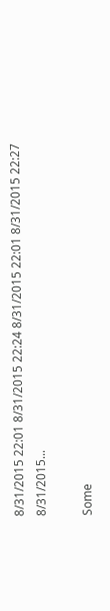8/31/2015 22:01 8/31/2015 22:24 8/31/2015 22:01 8/31/2015 22:27 8/31/2015...

Some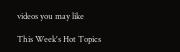videos you may like

This Week's Hot Topics